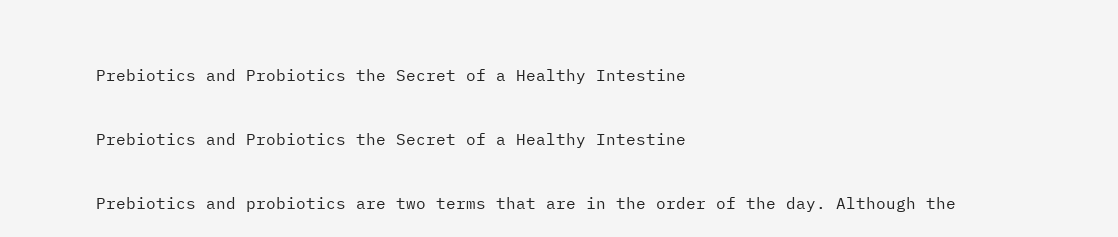Prebiotics and Probiotics the Secret of a Healthy Intestine

Prebiotics and Probiotics the Secret of a Healthy Intestine

Prebiotics and probiotics are two terms that are in the order of the day. Although the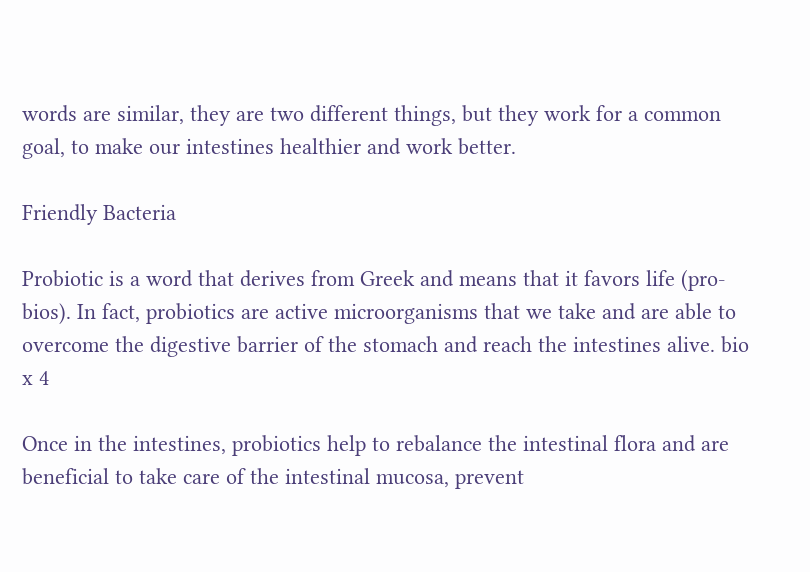words are similar, they are two different things, but they work for a common goal, to make our intestines healthier and work better.

Friendly Bacteria

Probiotic is a word that derives from Greek and means that it favors life (pro-bios). In fact, probiotics are active microorganisms that we take and are able to overcome the digestive barrier of the stomach and reach the intestines alive. bio x 4

Once in the intestines, probiotics help to rebalance the intestinal flora and are beneficial to take care of the intestinal mucosa, prevent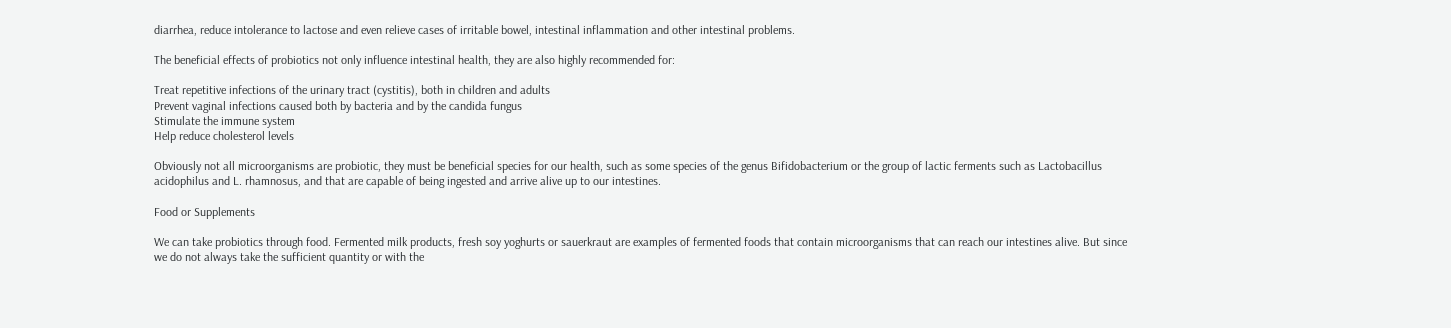diarrhea, reduce intolerance to lactose and even relieve cases of irritable bowel, intestinal inflammation and other intestinal problems.

The beneficial effects of probiotics not only influence intestinal health, they are also highly recommended for:

Treat repetitive infections of the urinary tract (cystitis), both in children and adults
Prevent vaginal infections caused both by bacteria and by the candida fungus
Stimulate the immune system
Help reduce cholesterol levels

Obviously not all microorganisms are probiotic, they must be beneficial species for our health, such as some species of the genus Bifidobacterium or the group of lactic ferments such as Lactobacillus acidophilus and L. rhamnosus, and that are capable of being ingested and arrive alive up to our intestines.

Food or Supplements

We can take probiotics through food. Fermented milk products, fresh soy yoghurts or sauerkraut are examples of fermented foods that contain microorganisms that can reach our intestines alive. But since we do not always take the sufficient quantity or with the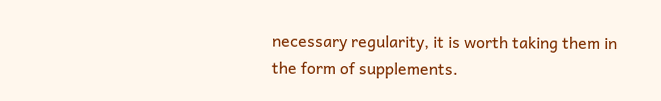necessary regularity, it is worth taking them in the form of supplements.